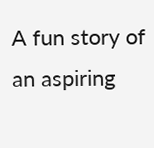A fun story of an aspiring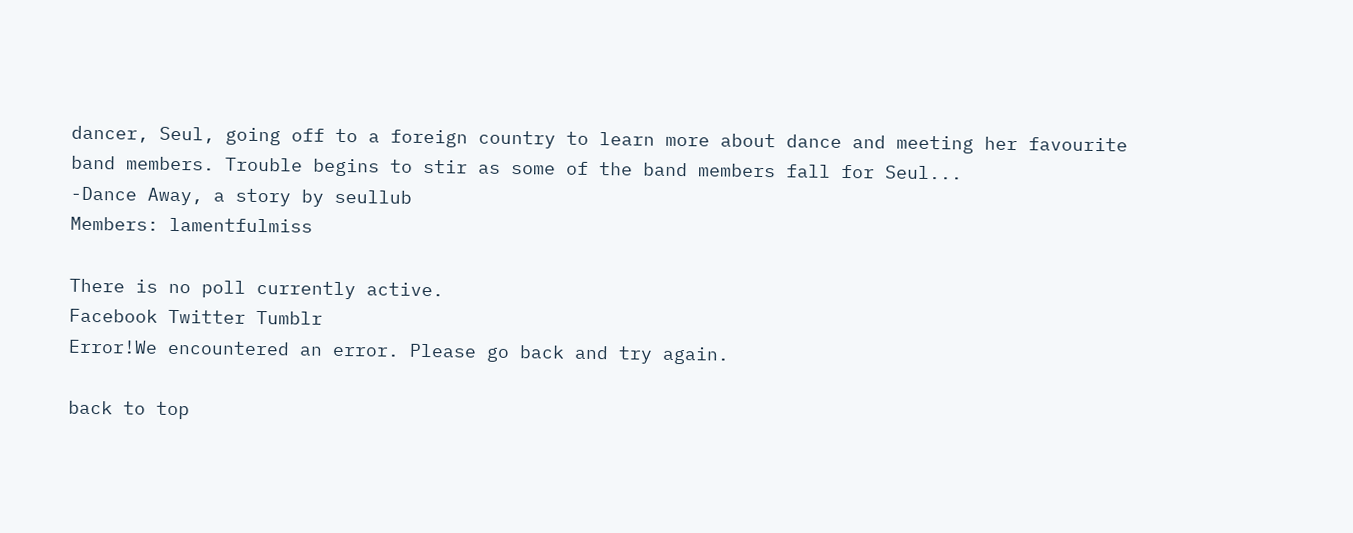dancer, Seul, going off to a foreign country to learn more about dance and meeting her favourite band members. Trouble begins to stir as some of the band members fall for Seul...
-Dance Away, a story by seullub
Members: lamentfulmiss

There is no poll currently active.
Facebook Twitter Tumblr
Error!We encountered an error. Please go back and try again.

back to top